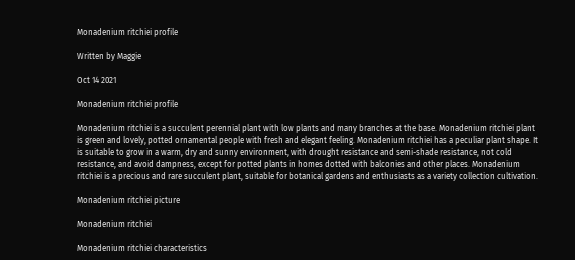Monadenium ritchiei profile

Written by Maggie

Oct 14 2021

Monadenium ritchiei profile

Monadenium ritchiei is a succulent perennial plant with low plants and many branches at the base. Monadenium ritchiei plant is green and lovely, potted ornamental people with fresh and elegant feeling. Monadenium ritchiei has a peculiar plant shape. It is suitable to grow in a warm, dry and sunny environment, with drought resistance and semi-shade resistance, not cold resistance, and avoid dampness, except for potted plants in homes dotted with balconies and other places. Monadenium ritchiei is a precious and rare succulent plant, suitable for botanical gardens and enthusiasts as a variety collection cultivation.

Monadenium ritchiei picture

Monadenium ritchiei

Monadenium ritchiei characteristics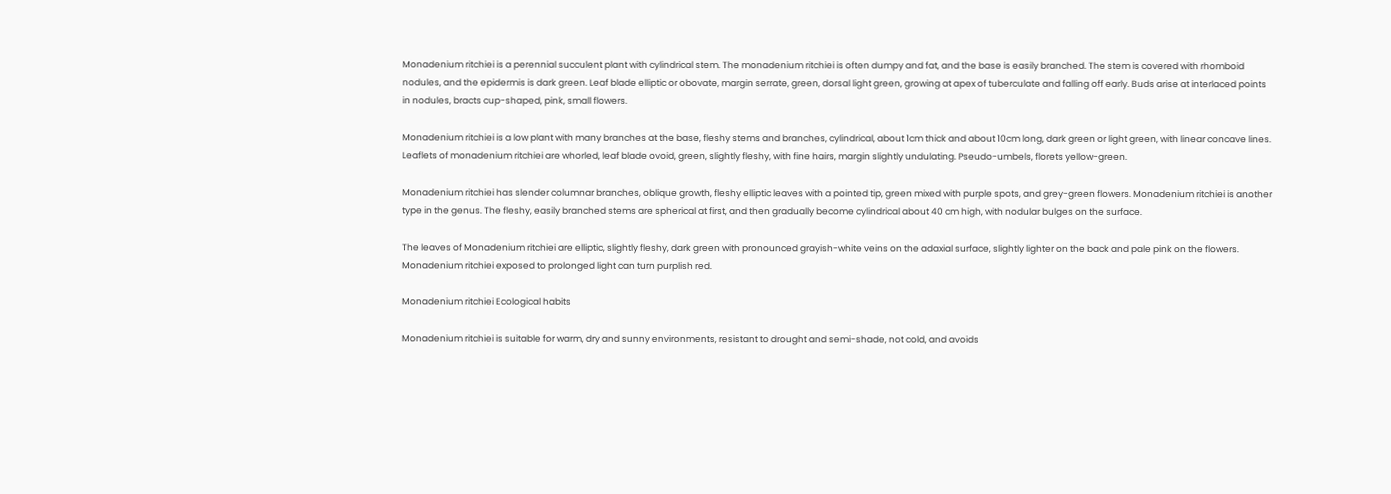Monadenium ritchiei is a perennial succulent plant with cylindrical stem. The monadenium ritchiei is often dumpy and fat, and the base is easily branched. The stem is covered with rhomboid nodules, and the epidermis is dark green. Leaf blade elliptic or obovate, margin serrate, green, dorsal light green, growing at apex of tuberculate and falling off early. Buds arise at interlaced points in nodules, bracts cup-shaped, pink, small flowers.

Monadenium ritchiei is a low plant with many branches at the base, fleshy stems and branches, cylindrical, about 1cm thick and about 10cm long, dark green or light green, with linear concave lines. Leaflets of monadenium ritchiei are whorled, leaf blade ovoid, green, slightly fleshy, with fine hairs, margin slightly undulating. Pseudo-umbels, florets yellow-green.

Monadenium ritchiei has slender columnar branches, oblique growth, fleshy elliptic leaves with a pointed tip, green mixed with purple spots, and grey-green flowers. Monadenium ritchiei is another type in the genus. The fleshy, easily branched stems are spherical at first, and then gradually become cylindrical about 40 cm high, with nodular bulges on the surface.

The leaves of Monadenium ritchiei are elliptic, slightly fleshy, dark green with pronounced grayish-white veins on the adaxial surface, slightly lighter on the back and pale pink on the flowers. Monadenium ritchiei exposed to prolonged light can turn purplish red.

Monadenium ritchiei Ecological habits

Monadenium ritchiei is suitable for warm, dry and sunny environments, resistant to drought and semi-shade, not cold, and avoids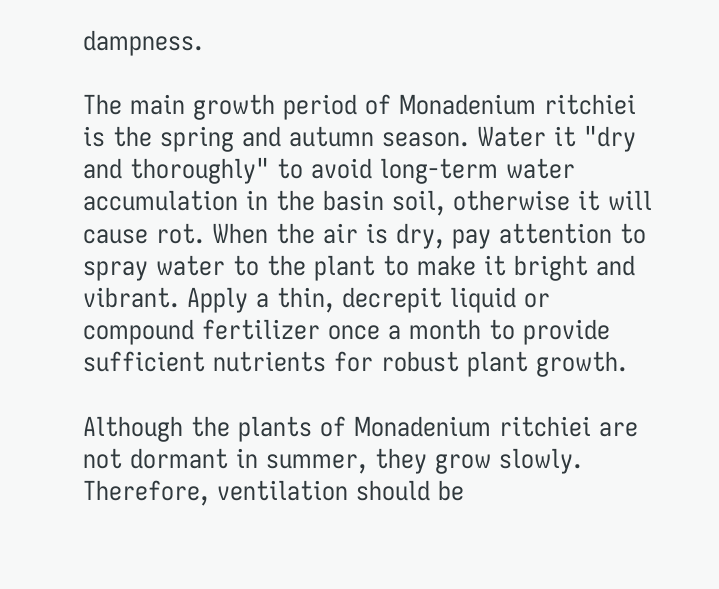dampness.

The main growth period of Monadenium ritchiei is the spring and autumn season. Water it "dry and thoroughly" to avoid long-term water accumulation in the basin soil, otherwise it will cause rot. When the air is dry, pay attention to spray water to the plant to make it bright and vibrant. Apply a thin, decrepit liquid or compound fertilizer once a month to provide sufficient nutrients for robust plant growth.

Although the plants of Monadenium ritchiei are not dormant in summer, they grow slowly. Therefore, ventilation should be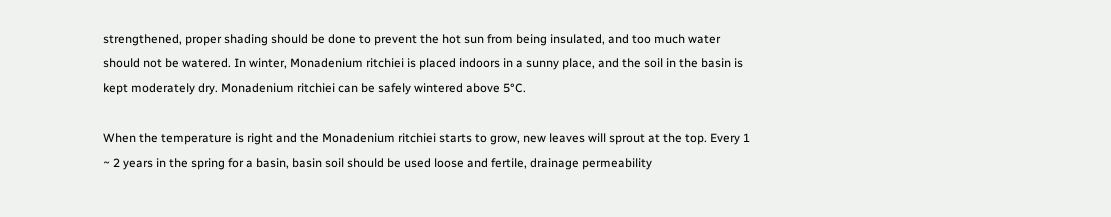strengthened, proper shading should be done to prevent the hot sun from being insulated, and too much water should not be watered. In winter, Monadenium ritchiei is placed indoors in a sunny place, and the soil in the basin is kept moderately dry. Monadenium ritchiei can be safely wintered above 5°C.

When the temperature is right and the Monadenium ritchiei starts to grow, new leaves will sprout at the top. Every 1 ~ 2 years in the spring for a basin, basin soil should be used loose and fertile, drainage permeability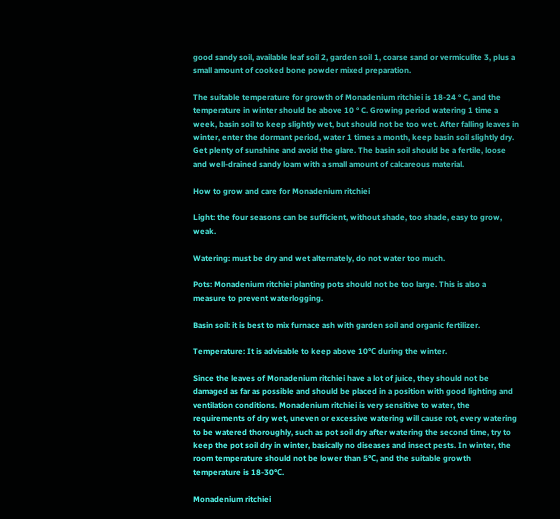good sandy soil, available leaf soil 2, garden soil 1, coarse sand or vermiculite 3, plus a small amount of cooked bone powder mixed preparation.

The suitable temperature for growth of Monadenium ritchiei is 18-24 ° C, and the temperature in winter should be above 10 ° C. Growing period watering 1 time a week, basin soil to keep slightly wet, but should not be too wet. After falling leaves in winter, enter the dormant period, water 1 times a month, keep basin soil slightly dry. Get plenty of sunshine and avoid the glare. The basin soil should be a fertile, loose and well-drained sandy loam with a small amount of calcareous material.

How to grow and care for Monadenium ritchiei

Light: the four seasons can be sufficient, without shade, too shade, easy to grow, weak.

Watering: must be dry and wet alternately, do not water too much.

Pots: Monadenium ritchiei planting pots should not be too large. This is also a measure to prevent waterlogging.

Basin soil: it is best to mix furnace ash with garden soil and organic fertilizer.

Temperature: It is advisable to keep above 10℃ during the winter.

Since the leaves of Monadenium ritchiei have a lot of juice, they should not be damaged as far as possible and should be placed in a position with good lighting and ventilation conditions. Monadenium ritchiei is very sensitive to water, the requirements of dry wet, uneven or excessive watering will cause rot, every watering to be watered thoroughly, such as pot soil dry after watering the second time, try to keep the pot soil dry in winter, basically no diseases and insect pests. In winter, the room temperature should not be lower than 5℃, and the suitable growth temperature is 18-30℃.

Monadenium ritchiei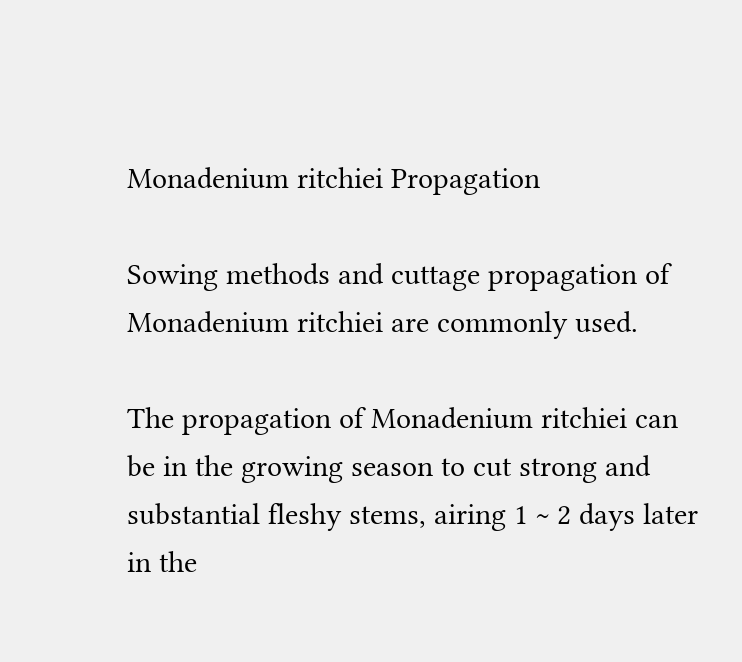Monadenium ritchiei Propagation

Sowing methods and cuttage propagation of Monadenium ritchiei are commonly used.

The propagation of Monadenium ritchiei can be in the growing season to cut strong and substantial fleshy stems, airing 1 ~ 2 days later in the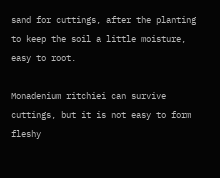sand for cuttings, after the planting to keep the soil a little moisture, easy to root.

Monadenium ritchiei can survive cuttings, but it is not easy to form fleshy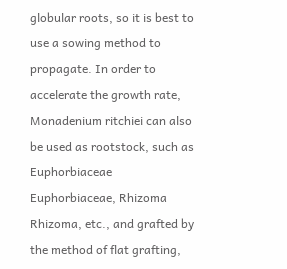globular roots, so it is best to use a sowing method to propagate. In order to accelerate the growth rate, Monadenium ritchiei can also be used as rootstock, such as Euphorbiaceae Euphorbiaceae, Rhizoma Rhizoma, etc., and grafted by the method of flat grafting,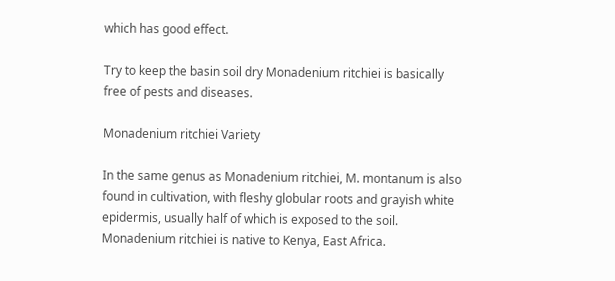which has good effect.

Try to keep the basin soil dry Monadenium ritchiei is basically free of pests and diseases.

Monadenium ritchiei Variety

In the same genus as Monadenium ritchiei, M. montanum is also found in cultivation, with fleshy globular roots and grayish white epidermis, usually half of which is exposed to the soil. Monadenium ritchiei is native to Kenya, East Africa.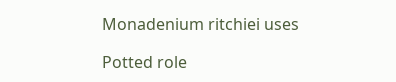Monadenium ritchiei uses

Potted role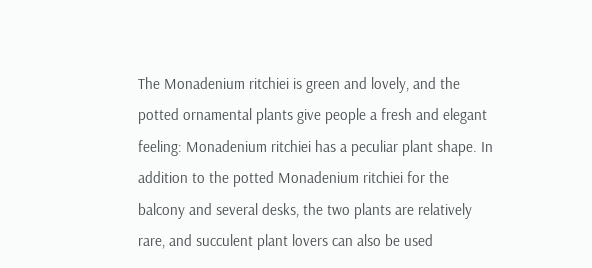The Monadenium ritchiei is green and lovely, and the potted ornamental plants give people a fresh and elegant feeling: Monadenium ritchiei has a peculiar plant shape. In addition to the potted Monadenium ritchiei for the balcony and several desks, the two plants are relatively rare, and succulent plant lovers can also be used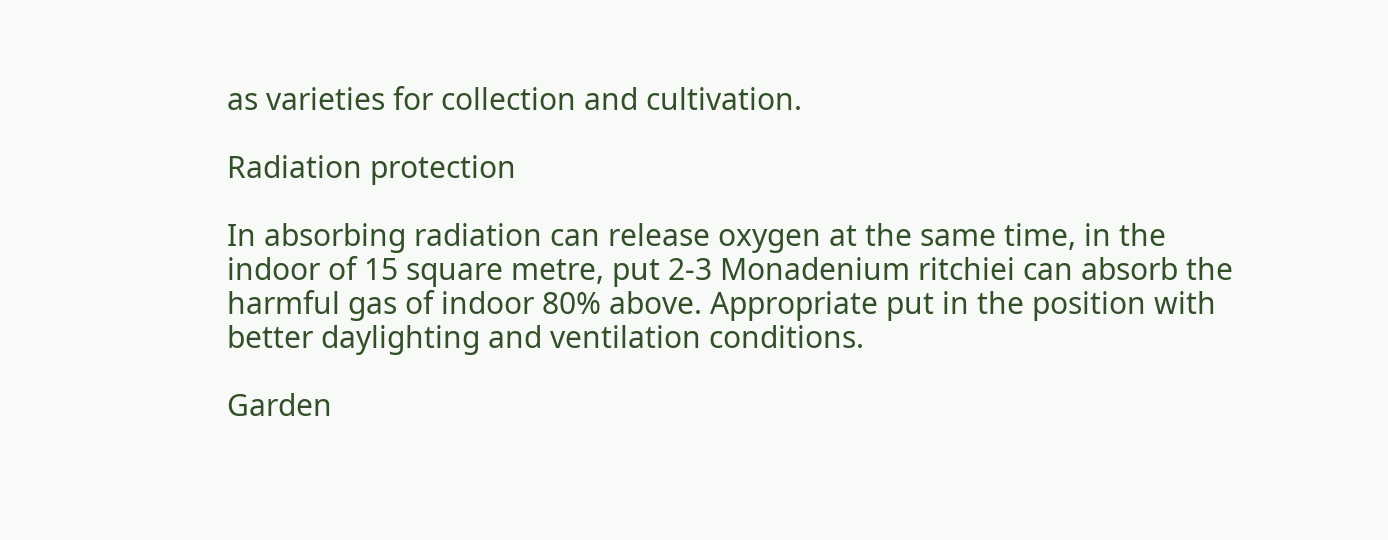as varieties for collection and cultivation.

Radiation protection

In absorbing radiation can release oxygen at the same time, in the indoor of 15 square metre, put 2-3 Monadenium ritchiei can absorb the harmful gas of indoor 80% above. Appropriate put in the position with better daylighting and ventilation conditions.

Garden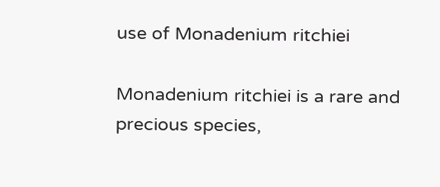use of Monadenium ritchiei

Monadenium ritchiei is a rare and precious species,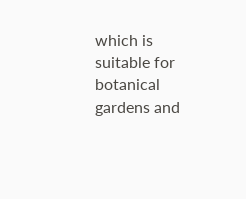which is suitable for botanical gardens and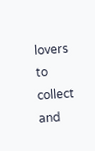lovers to collect and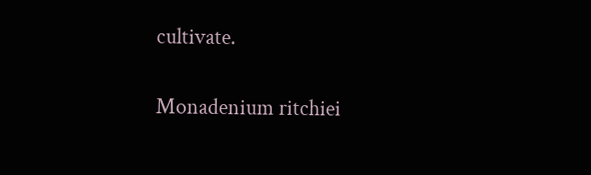cultivate.

Monadenium ritchiei